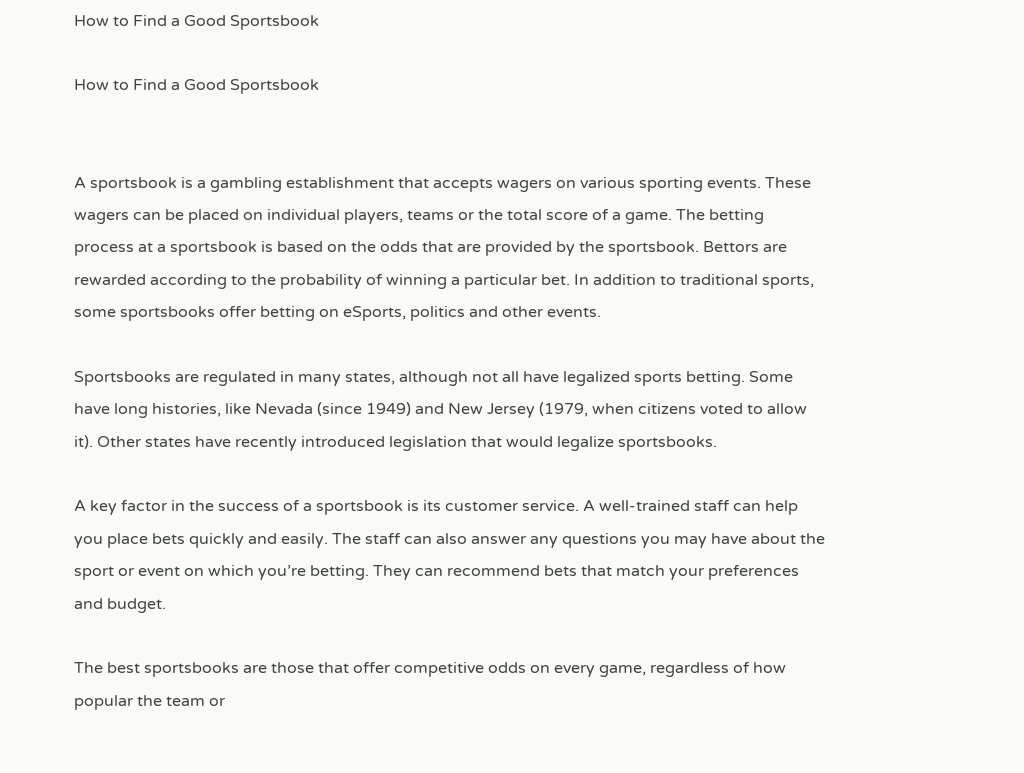How to Find a Good Sportsbook

How to Find a Good Sportsbook


A sportsbook is a gambling establishment that accepts wagers on various sporting events. These wagers can be placed on individual players, teams or the total score of a game. The betting process at a sportsbook is based on the odds that are provided by the sportsbook. Bettors are rewarded according to the probability of winning a particular bet. In addition to traditional sports, some sportsbooks offer betting on eSports, politics and other events.

Sportsbooks are regulated in many states, although not all have legalized sports betting. Some have long histories, like Nevada (since 1949) and New Jersey (1979, when citizens voted to allow it). Other states have recently introduced legislation that would legalize sportsbooks.

A key factor in the success of a sportsbook is its customer service. A well-trained staff can help you place bets quickly and easily. The staff can also answer any questions you may have about the sport or event on which you’re betting. They can recommend bets that match your preferences and budget.

The best sportsbooks are those that offer competitive odds on every game, regardless of how popular the team or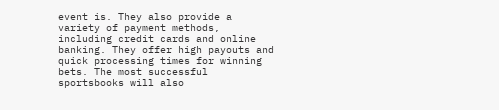event is. They also provide a variety of payment methods, including credit cards and online banking. They offer high payouts and quick processing times for winning bets. The most successful sportsbooks will also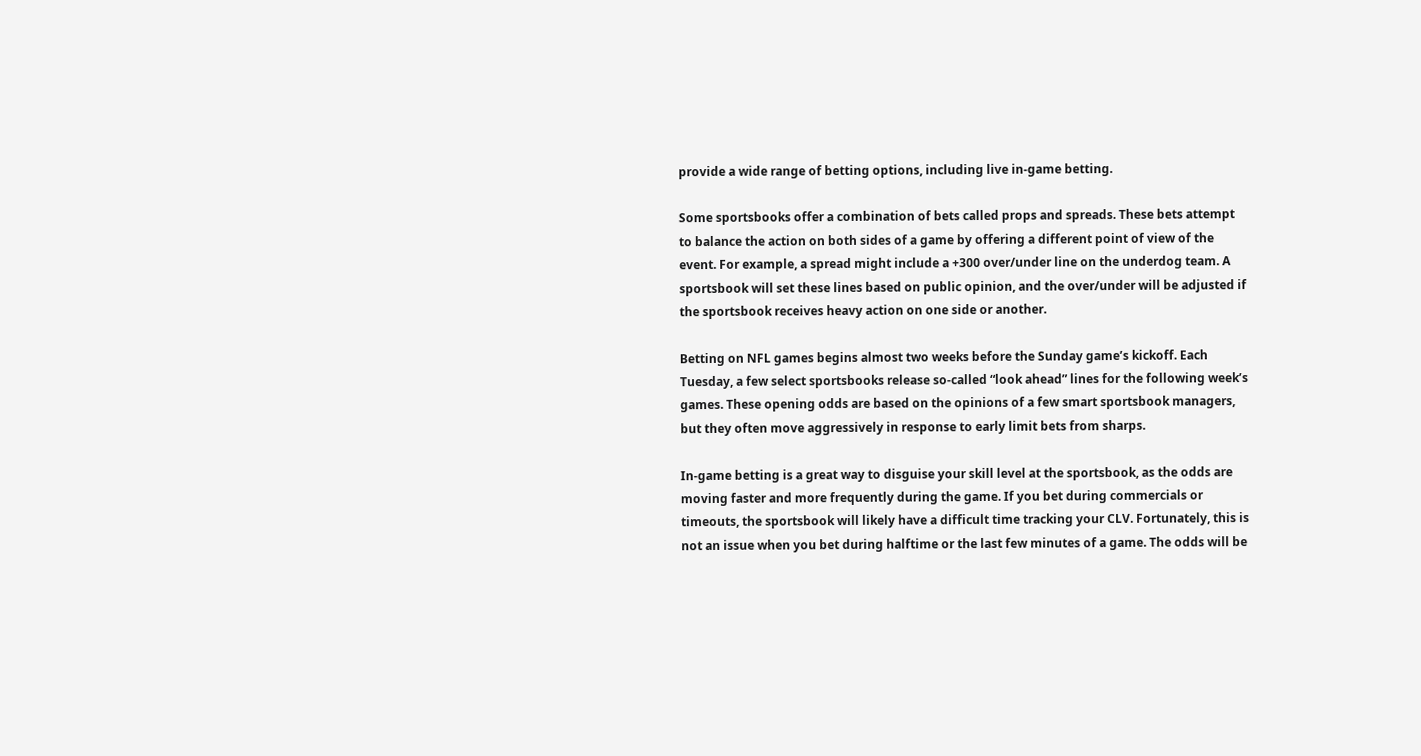provide a wide range of betting options, including live in-game betting.

Some sportsbooks offer a combination of bets called props and spreads. These bets attempt to balance the action on both sides of a game by offering a different point of view of the event. For example, a spread might include a +300 over/under line on the underdog team. A sportsbook will set these lines based on public opinion, and the over/under will be adjusted if the sportsbook receives heavy action on one side or another.

Betting on NFL games begins almost two weeks before the Sunday game’s kickoff. Each Tuesday, a few select sportsbooks release so-called “look ahead” lines for the following week’s games. These opening odds are based on the opinions of a few smart sportsbook managers, but they often move aggressively in response to early limit bets from sharps.

In-game betting is a great way to disguise your skill level at the sportsbook, as the odds are moving faster and more frequently during the game. If you bet during commercials or timeouts, the sportsbook will likely have a difficult time tracking your CLV. Fortunately, this is not an issue when you bet during halftime or the last few minutes of a game. The odds will be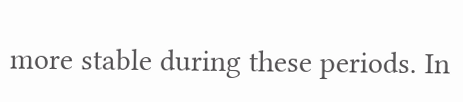more stable during these periods. In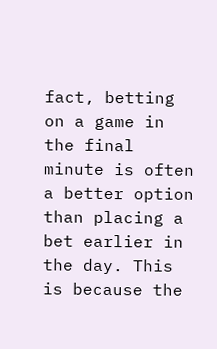fact, betting on a game in the final minute is often a better option than placing a bet earlier in the day. This is because the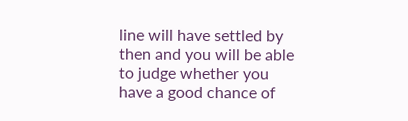line will have settled by then and you will be able to judge whether you have a good chance of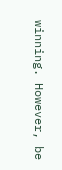winning. However, be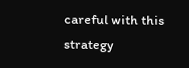careful with this strategy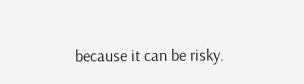because it can be risky.